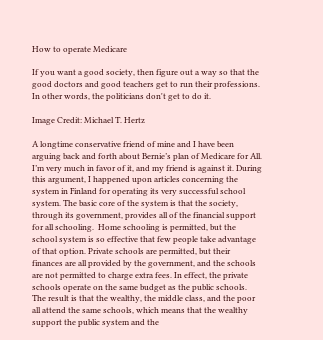How to operate Medicare

If you want a good society, then figure out a way so that the good doctors and good teachers get to run their professions. In other words, the politicians don't get to do it.

Image Credit: Michael T. Hertz

A longtime conservative friend of mine and I have been arguing back and forth about Bernie’s plan of Medicare for All.  I’m very much in favor of it, and my friend is against it. During this argument, I happened upon articles concerning the system in Finland for operating its very successful school system. The basic core of the system is that the society, through its government, provides all of the financial support for all schooling.  Home schooling is permitted, but the school system is so effective that few people take advantage of that option. Private schools are permitted, but their finances are all provided by the government, and the schools are not permitted to charge extra fees. In effect, the private schools operate on the same budget as the public schools. The result is that the wealthy, the middle class, and the poor all attend the same schools, which means that the wealthy support the public system and the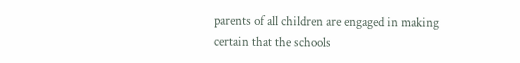parents of all children are engaged in making certain that the schools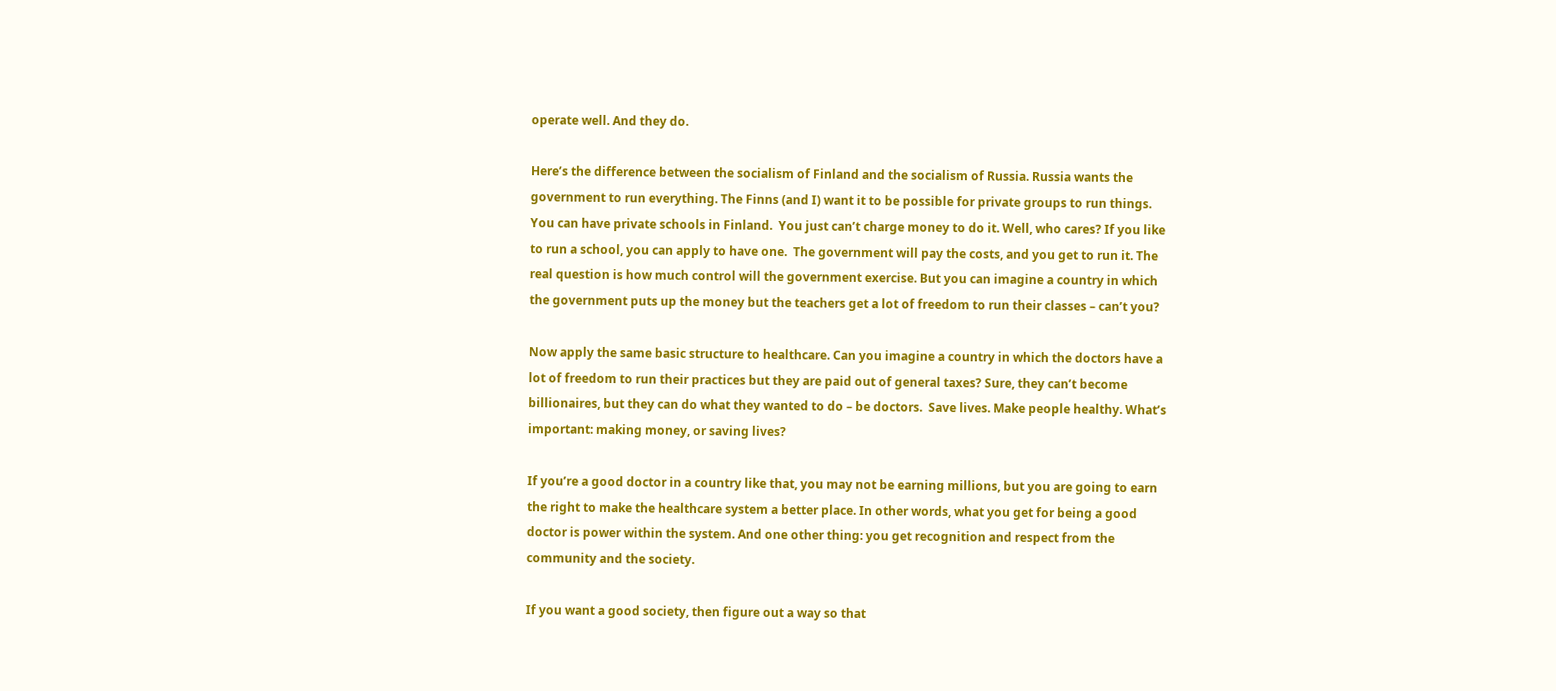operate well. And they do.

Here’s the difference between the socialism of Finland and the socialism of Russia. Russia wants the government to run everything. The Finns (and I) want it to be possible for private groups to run things. You can have private schools in Finland.  You just can’t charge money to do it. Well, who cares? If you like to run a school, you can apply to have one.  The government will pay the costs, and you get to run it. The real question is how much control will the government exercise. But you can imagine a country in which the government puts up the money but the teachers get a lot of freedom to run their classes – can’t you?

Now apply the same basic structure to healthcare. Can you imagine a country in which the doctors have a lot of freedom to run their practices but they are paid out of general taxes? Sure, they can’t become billionaires, but they can do what they wanted to do – be doctors.  Save lives. Make people healthy. What’s important: making money, or saving lives?

If you’re a good doctor in a country like that, you may not be earning millions, but you are going to earn the right to make the healthcare system a better place. In other words, what you get for being a good doctor is power within the system. And one other thing: you get recognition and respect from the community and the society.

If you want a good society, then figure out a way so that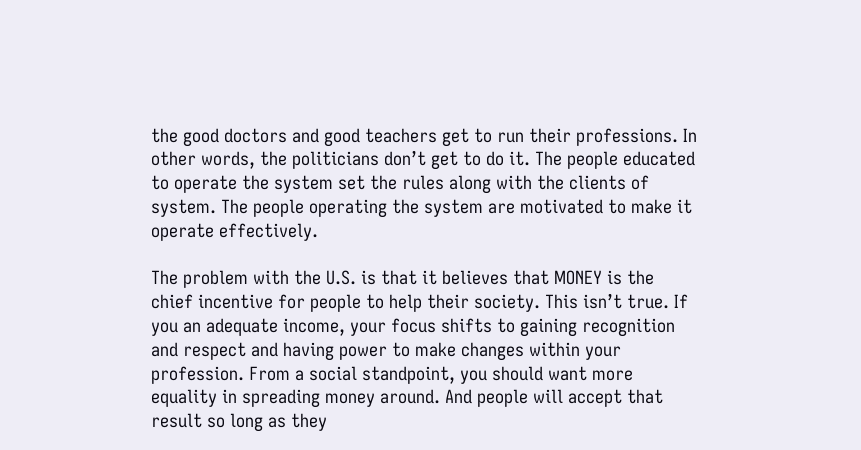the good doctors and good teachers get to run their professions. In other words, the politicians don’t get to do it. The people educated to operate the system set the rules along with the clients of system. The people operating the system are motivated to make it operate effectively.

The problem with the U.S. is that it believes that MONEY is the chief incentive for people to help their society. This isn’t true. If you an adequate income, your focus shifts to gaining recognition and respect and having power to make changes within your profession. From a social standpoint, you should want more equality in spreading money around. And people will accept that result so long as they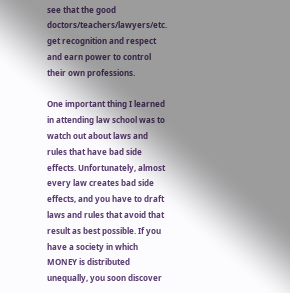see that the good doctors/teachers/lawyers/etc. get recognition and respect and earn power to control their own professions.

One important thing I learned in attending law school was to watch out about laws and rules that have bad side effects. Unfortunately, almost every law creates bad side effects, and you have to draft laws and rules that avoid that result as best possible. If you have a society in which MONEY is distributed unequally, you soon discover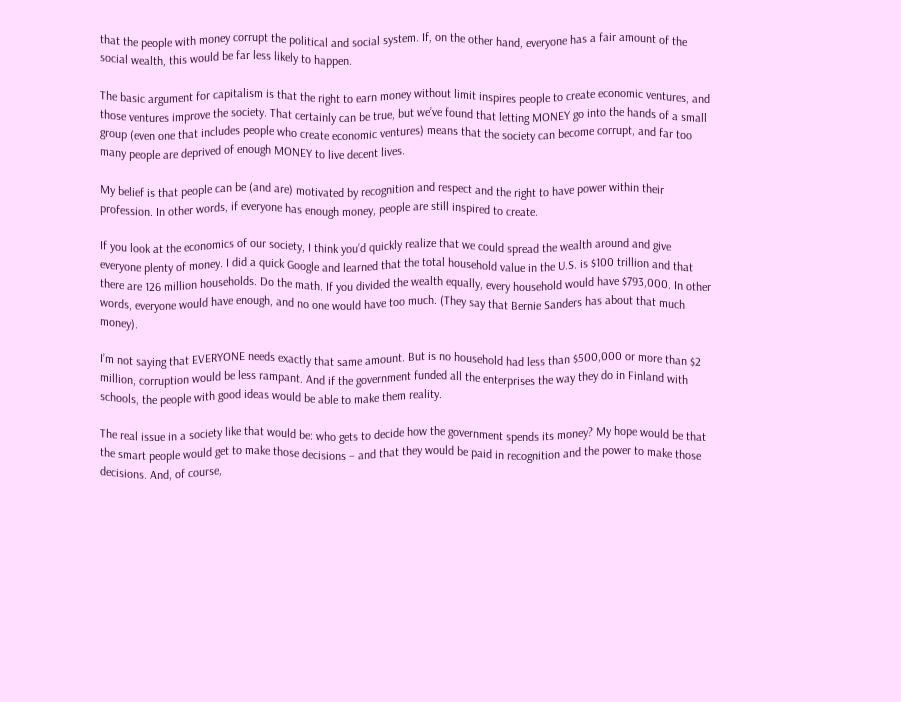that the people with money corrupt the political and social system. If, on the other hand, everyone has a fair amount of the social wealth, this would be far less likely to happen.

The basic argument for capitalism is that the right to earn money without limit inspires people to create economic ventures, and those ventures improve the society. That certainly can be true, but we’ve found that letting MONEY go into the hands of a small group (even one that includes people who create economic ventures) means that the society can become corrupt, and far too many people are deprived of enough MONEY to live decent lives.

My belief is that people can be (and are) motivated by recognition and respect and the right to have power within their profession. In other words, if everyone has enough money, people are still inspired to create.

If you look at the economics of our society, I think you’d quickly realize that we could spread the wealth around and give everyone plenty of money. I did a quick Google and learned that the total household value in the U.S. is $100 trillion and that there are 126 million households. Do the math. If you divided the wealth equally, every household would have $793,000. In other words, everyone would have enough, and no one would have too much. (They say that Bernie Sanders has about that much money).

I’m not saying that EVERYONE needs exactly that same amount. But is no household had less than $500,000 or more than $2 million, corruption would be less rampant. And if the government funded all the enterprises the way they do in Finland with schools, the people with good ideas would be able to make them reality.

The real issue in a society like that would be: who gets to decide how the government spends its money? My hope would be that the smart people would get to make those decisions – and that they would be paid in recognition and the power to make those decisions. And, of course,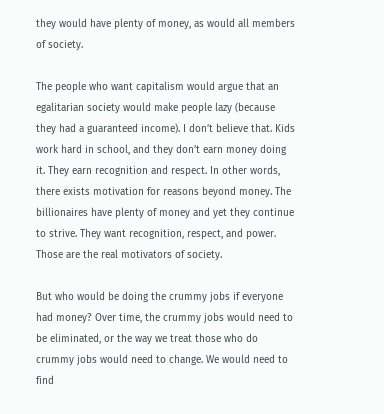they would have plenty of money, as would all members of society.

The people who want capitalism would argue that an egalitarian society would make people lazy (because they had a guaranteed income). I don’t believe that. Kids work hard in school, and they don’t earn money doing it. They earn recognition and respect. In other words, there exists motivation for reasons beyond money. The billionaires have plenty of money and yet they continue to strive. They want recognition, respect, and power. Those are the real motivators of society.

But who would be doing the crummy jobs if everyone had money? Over time, the crummy jobs would need to be eliminated, or the way we treat those who do crummy jobs would need to change. We would need to find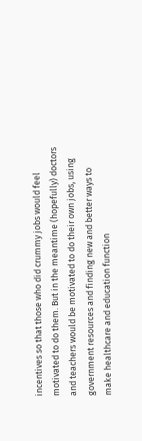incentives so that those who did crummy jobs would feel motivated to do them. But in the meantime (hopefully) doctors and teachers would be motivated to do their own jobs, using government resources and finding new and better ways to make healthcare and education function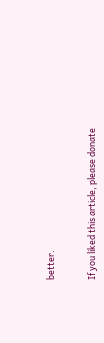better.


If you liked this article, please donate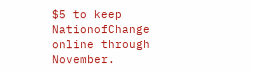$5 to keep NationofChange online through November.